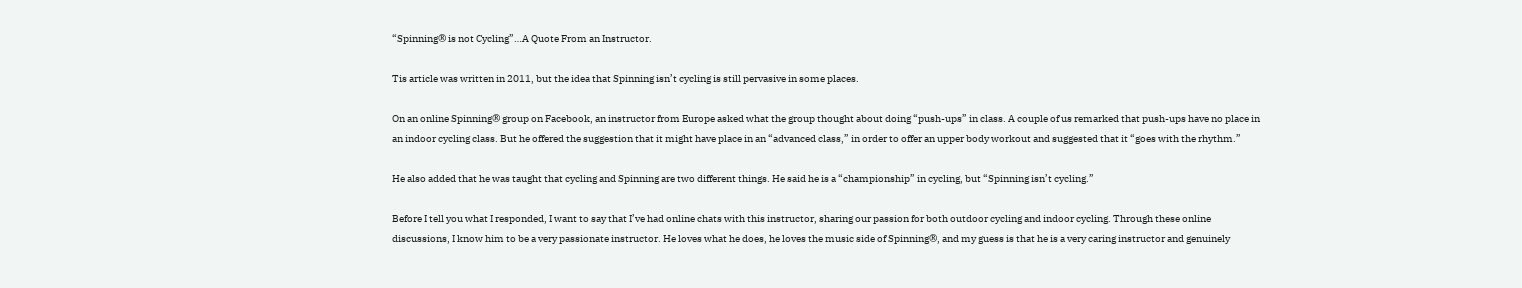“Spinning® is not Cycling”…A Quote From an Instructor.

Tis article was written in 2011, but the idea that Spinning isn’t cycling is still pervasive in some places.

On an online Spinning® group on Facebook, an instructor from Europe asked what the group thought about doing “push-ups” in class. A couple of us remarked that push-ups have no place in an indoor cycling class. But he offered the suggestion that it might have place in an “advanced class,” in order to offer an upper body workout and suggested that it “goes with the rhythm.”

He also added that he was taught that cycling and Spinning are two different things. He said he is a “championship” in cycling, but “Spinning isn’t cycling.”

Before I tell you what I responded, I want to say that I’ve had online chats with this instructor, sharing our passion for both outdoor cycling and indoor cycling. Through these online discussions, I know him to be a very passionate instructor. He loves what he does, he loves the music side of Spinning®, and my guess is that he is a very caring instructor and genuinely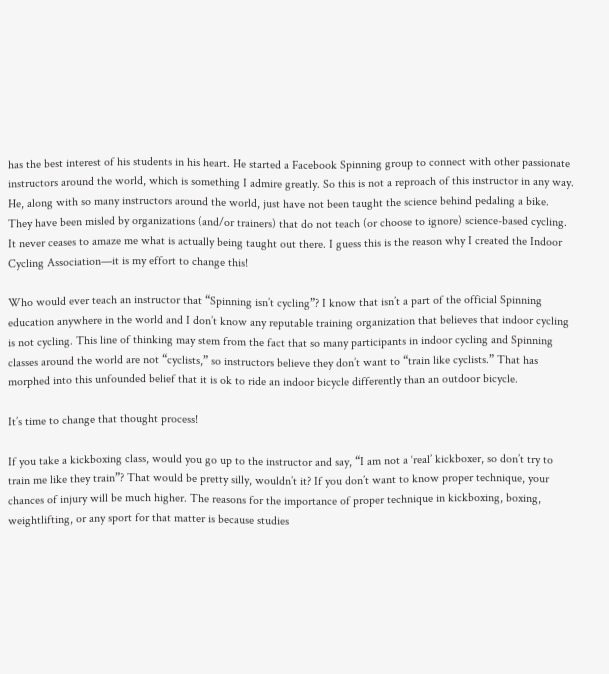has the best interest of his students in his heart. He started a Facebook Spinning group to connect with other passionate instructors around the world, which is something I admire greatly. So this is not a reproach of this instructor in any way. He, along with so many instructors around the world, just have not been taught the science behind pedaling a bike. They have been misled by organizations (and/or trainers) that do not teach (or choose to ignore) science-based cycling. It never ceases to amaze me what is actually being taught out there. I guess this is the reason why I created the Indoor Cycling Association—it is my effort to change this!

Who would ever teach an instructor that “Spinning isn’t cycling”? I know that isn’t a part of the official Spinning education anywhere in the world and I don’t know any reputable training organization that believes that indoor cycling is not cycling. This line of thinking may stem from the fact that so many participants in indoor cycling and Spinning classes around the world are not “cyclists,” so instructors believe they don’t want to “train like cyclists.” That has morphed into this unfounded belief that it is ok to ride an indoor bicycle differently than an outdoor bicycle.

It’s time to change that thought process!

If you take a kickboxing class, would you go up to the instructor and say, “I am not a ‘real’ kickboxer, so don’t try to train me like they train”? That would be pretty silly, wouldn’t it? If you don’t want to know proper technique, your chances of injury will be much higher. The reasons for the importance of proper technique in kickboxing, boxing, weightlifting, or any sport for that matter is because studies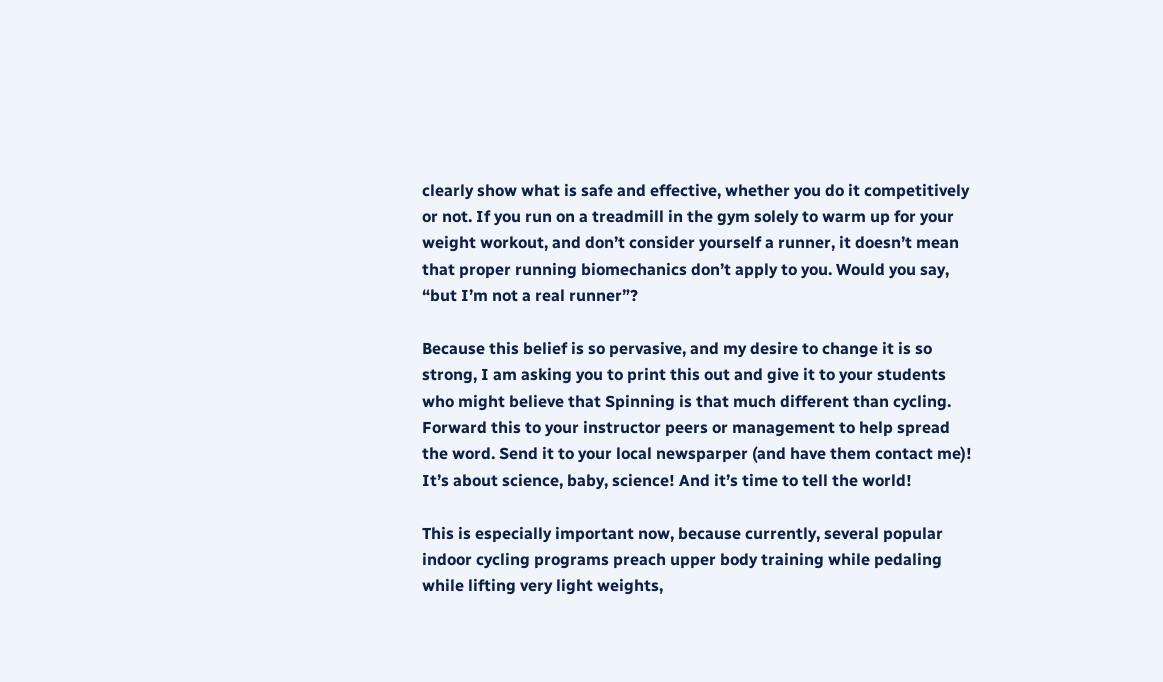clearly show what is safe and effective, whether you do it competitively or not. If you run on a treadmill in the gym solely to warm up for your weight workout, and don’t consider yourself a runner, it doesn’t mean that proper running biomechanics don’t apply to you. Would you say, “but I’m not a real runner”?

Because this belief is so pervasive, and my desire to change it is so strong, I am asking you to print this out and give it to your students who might believe that Spinning is that much different than cycling. Forward this to your instructor peers or management to help spread the word. Send it to your local newsparper (and have them contact me)!  It’s about science, baby, science! And it’s time to tell the world!

This is especially important now, because currently, several popular indoor cycling programs preach upper body training while pedaling while lifting very light weights,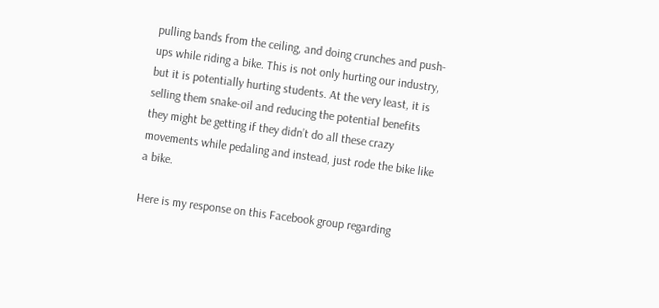pulling bands from the ceiling, and doing crunches and push-ups while riding a bike. This is not only hurting our industry, but it is potentially hurting students. At the very least, it is selling them snake-oil and reducing the potential benefits they might be getting if they didn’t do all these crazy movements while pedaling and instead, just rode the bike like a bike.

Here is my response on this Facebook group regarding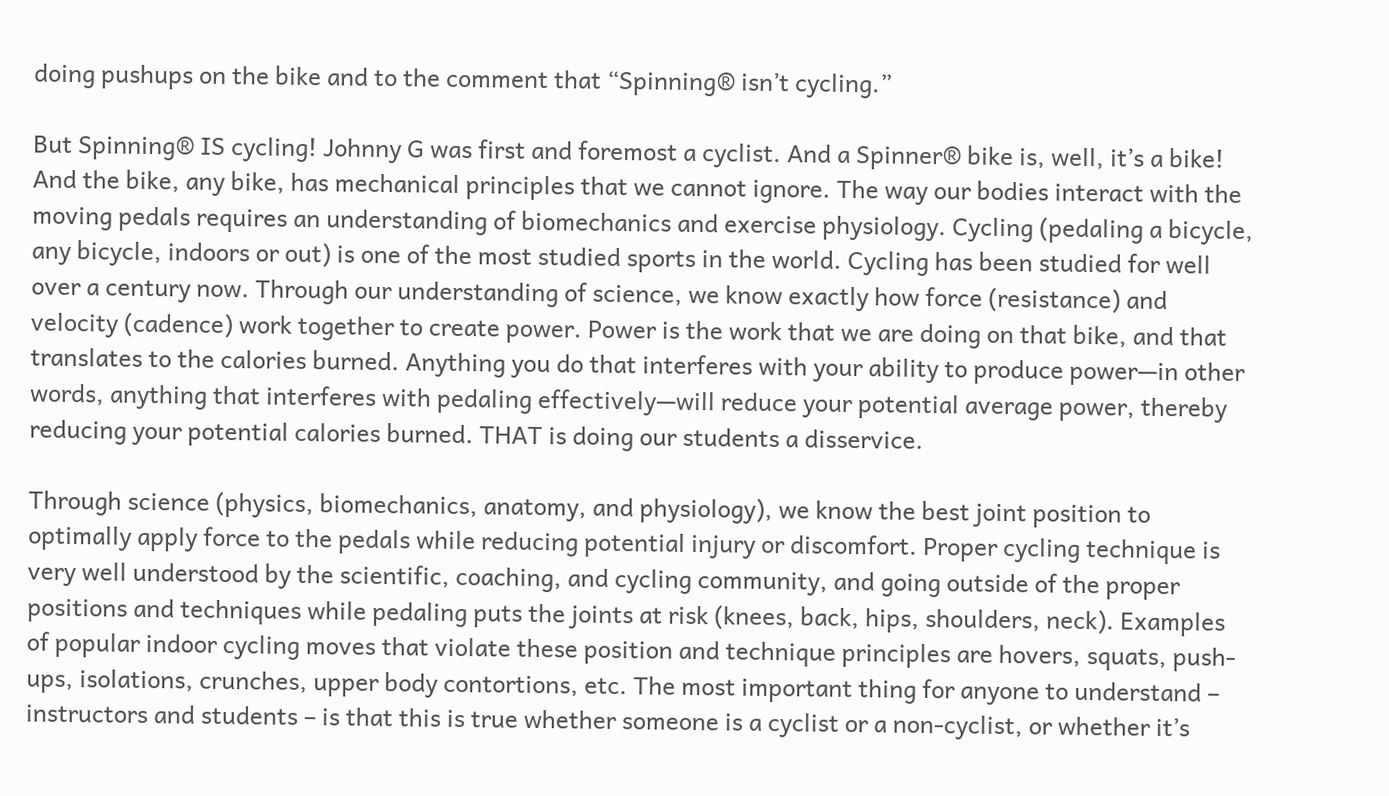doing pushups on the bike and to the comment that “Spinning® isn’t cycling.”

But Spinning® IS cycling! Johnny G was first and foremost a cyclist. And a Spinner® bike is, well, it’s a bike! And the bike, any bike, has mechanical principles that we cannot ignore. The way our bodies interact with the moving pedals requires an understanding of biomechanics and exercise physiology. Cycling (pedaling a bicycle, any bicycle, indoors or out) is one of the most studied sports in the world. Cycling has been studied for well over a century now. Through our understanding of science, we know exactly how force (resistance) and velocity (cadence) work together to create power. Power is the work that we are doing on that bike, and that translates to the calories burned. Anything you do that interferes with your ability to produce power—in other words, anything that interferes with pedaling effectively—will reduce your potential average power, thereby reducing your potential calories burned. THAT is doing our students a disservice.

Through science (physics, biomechanics, anatomy, and physiology), we know the best joint position to optimally apply force to the pedals while reducing potential injury or discomfort. Proper cycling technique is very well understood by the scientific, coaching, and cycling community, and going outside of the proper positions and techniques while pedaling puts the joints at risk (knees, back, hips, shoulders, neck). Examples of popular indoor cycling moves that violate these position and technique principles are hovers, squats, push-ups, isolations, crunches, upper body contortions, etc. The most important thing for anyone to understand – instructors and students – is that this is true whether someone is a cyclist or a non-cyclist, or whether it’s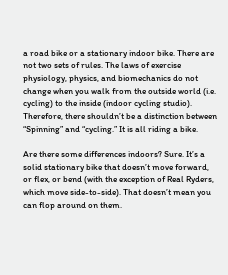a road bike or a stationary indoor bike. There are not two sets of rules. The laws of exercise physiology, physics, and biomechanics do not change when you walk from the outside world (i.e. cycling) to the inside (indoor cycling studio). Therefore, there shouldn’t be a distinction between “Spinning” and “cycling.” It is all riding a bike.

Are there some differences indoors? Sure. It’s a solid stationary bike that doesn’t move forward, or flex, or bend (with the exception of Real Ryders, which move side-to-side). That doesn’t mean you can flop around on them.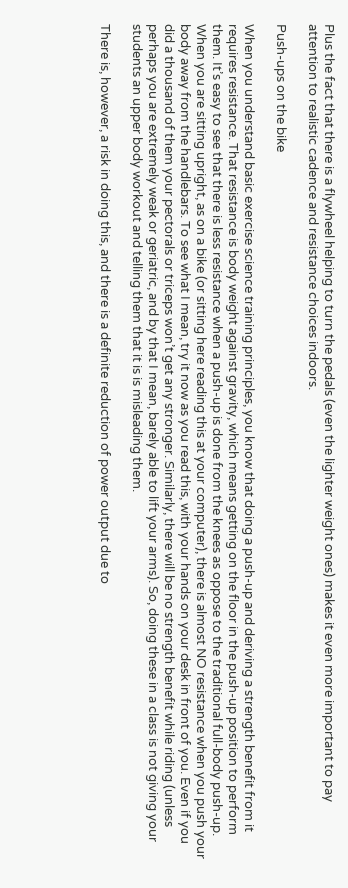Plus the fact that there is a flywheel helping to turn the pedals (even the lighter weight ones) makes it even more important to pay attention to realistic cadence and resistance choices indoors.

Push-ups on the bike

When you understand basic exercise science training principles, you know that doing a push-up and deriving a strength benefit from it requires resistance. That resistance is body weight against gravity, which means getting on the floor in the push-up position to perform them. It’s easy to see that there is less resistance when a push-up is done from the knees as oppose to the traditional full-body push-up. When you are sitting upright, as on a bike (or sitting here reading this at your computer), there is almost NO resistance when you push your body away from the handlebars. To see what I mean, try it now as you read this, with your hands on your desk in front of you. Even if you did a thousand of them your pectorals or triceps won’t get any stronger. Similarly, there will be no strength benefit while riding (unless perhaps you are extremely weak or geriatric, and by that I mean, barely able to lift your arms). So, doing these in a class is not giving your students an upper body workout and telling them that it is is misleading them.

There is, however, a risk in doing this, and there is a definite reduction of power output due to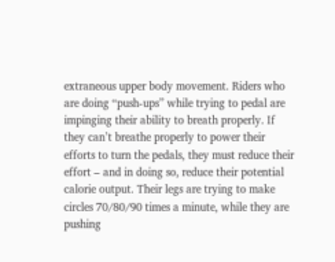extraneous upper body movement. Riders who are doing “push-ups” while trying to pedal are impinging their ability to breath properly. If they can’t breathe properly to power their efforts to turn the pedals, they must reduce their effort – and in doing so, reduce their potential calorie output. Their legs are trying to make circles 70/80/90 times a minute, while they are pushing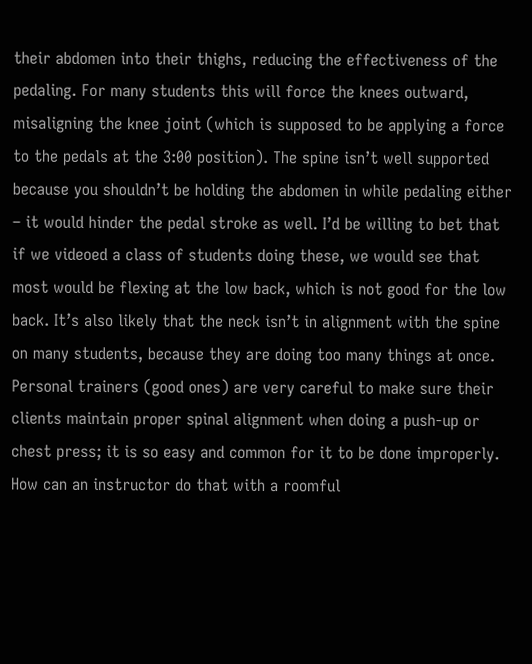their abdomen into their thighs, reducing the effectiveness of the pedaling. For many students this will force the knees outward, misaligning the knee joint (which is supposed to be applying a force to the pedals at the 3:00 position). The spine isn’t well supported because you shouldn’t be holding the abdomen in while pedaling either – it would hinder the pedal stroke as well. I’d be willing to bet that if we videoed a class of students doing these, we would see that most would be flexing at the low back, which is not good for the low back. It’s also likely that the neck isn’t in alignment with the spine on many students, because they are doing too many things at once. Personal trainers (good ones) are very careful to make sure their clients maintain proper spinal alignment when doing a push-up or chest press; it is so easy and common for it to be done improperly. How can an instructor do that with a roomful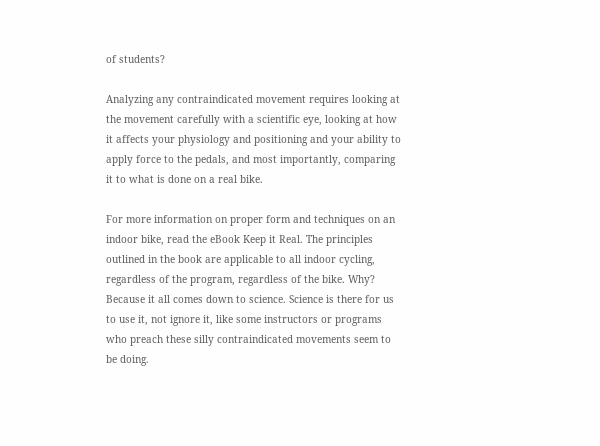of students?

Analyzing any contraindicated movement requires looking at the movement carefully with a scientific eye, looking at how it affects your physiology and positioning and your ability to apply force to the pedals, and most importantly, comparing it to what is done on a real bike.

For more information on proper form and techniques on an indoor bike, read the eBook Keep it Real. The principles outlined in the book are applicable to all indoor cycling, regardless of the program, regardless of the bike. Why? Because it all comes down to science. Science is there for us to use it, not ignore it, like some instructors or programs who preach these silly contraindicated movements seem to be doing.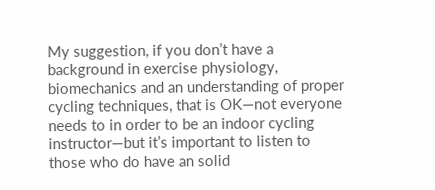My suggestion, if you don’t have a background in exercise physiology, biomechanics and an understanding of proper cycling techniques, that is OK—not everyone needs to in order to be an indoor cycling instructor—but it’s important to listen to those who do have an solid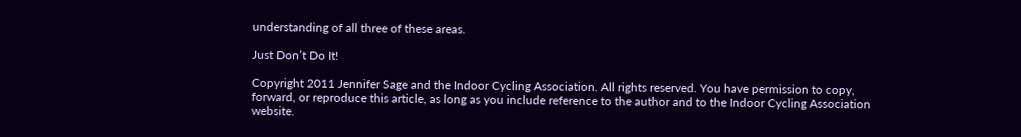understanding of all three of these areas.

Just Don’t Do It!

Copyright 2011 Jennifer Sage and the Indoor Cycling Association. All rights reserved. You have permission to copy, forward, or reproduce this article, as long as you include reference to the author and to the Indoor Cycling Association website.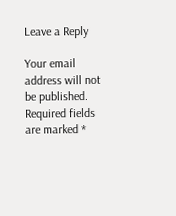Leave a Reply

Your email address will not be published. Required fields are marked *